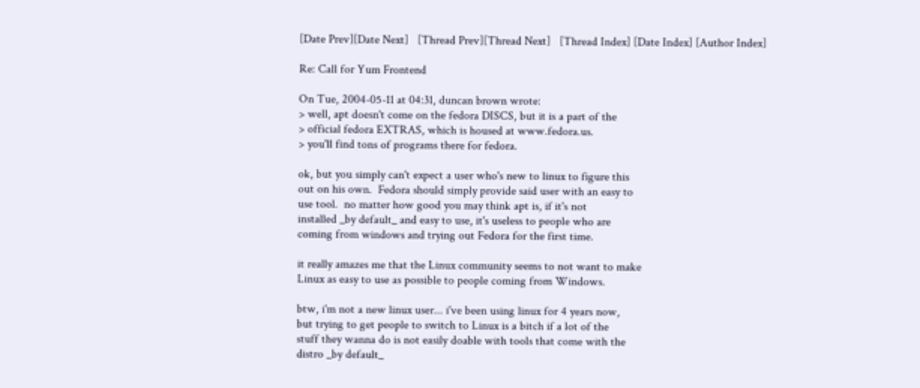[Date Prev][Date Next]   [Thread Prev][Thread Next]   [Thread Index] [Date Index] [Author Index]

Re: Call for Yum Frontend

On Tue, 2004-05-11 at 04:31, duncan brown wrote:
> well, apt doesn't come on the fedora DISCS, but it is a part of the
> official fedora EXTRAS, which is housed at www.fedora.us.
> you'll find tons of programs there for fedora.

ok, but you simply can't expect a user who's new to linux to figure this
out on his own.  Fedora should simply provide said user with an easy to
use tool.  no matter how good you may think apt is, if it's not
installed _by default_ and easy to use, it's useless to people who are
coming from windows and trying out Fedora for the first time.

it really amazes me that the Linux community seems to not want to make
Linux as easy to use as possible to people coming from Windows.

btw, i'm not a new linux user... i've been using linux for 4 years now,
but trying to get people to switch to Linux is a bitch if a lot of the
stuff they wanna do is not easily doable with tools that come with the
distro _by default_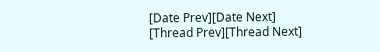[Date Prev][Date Next]   [Thread Prev][Thread Next]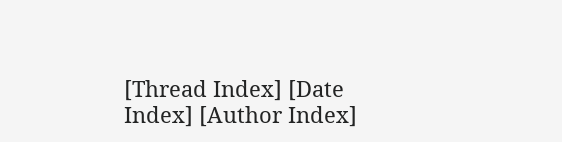[Thread Index] [Date Index] [Author Index]